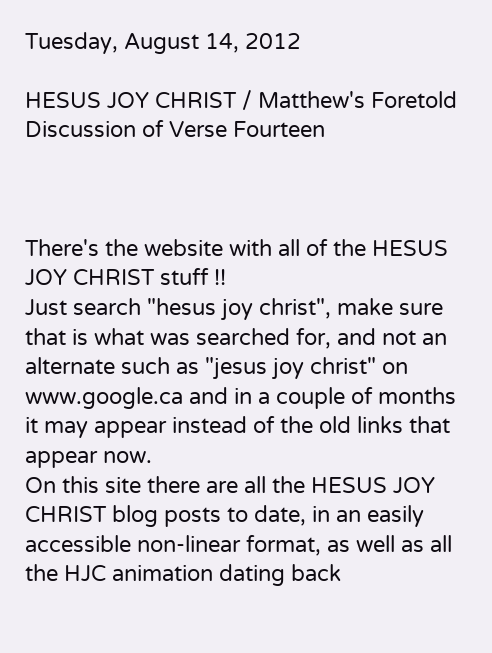Tuesday, August 14, 2012

HESUS JOY CHRIST / Matthew's Foretold Discussion of Verse Fourteen



There's the website with all of the HESUS JOY CHRIST stuff !!
Just search "hesus joy christ", make sure that is what was searched for, and not an alternate such as "jesus joy christ" on www.google.ca and in a couple of months it may appear instead of the old links that appear now.
On this site there are all the HESUS JOY CHRIST blog posts to date, in an easily accessible non-linear format, as well as all the HJC animation dating back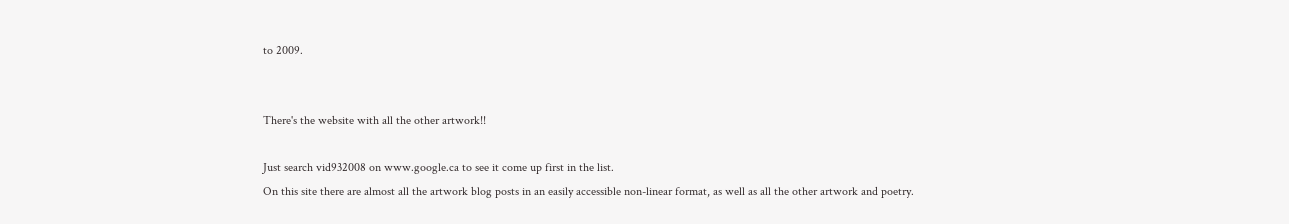to 2009.


There's the website with all the other artwork!!

Just search vid932008 on www.google.ca to see it come up first in the list.
On this site there are almost all the artwork blog posts in an easily accessible non-linear format, as well as all the other artwork and poetry.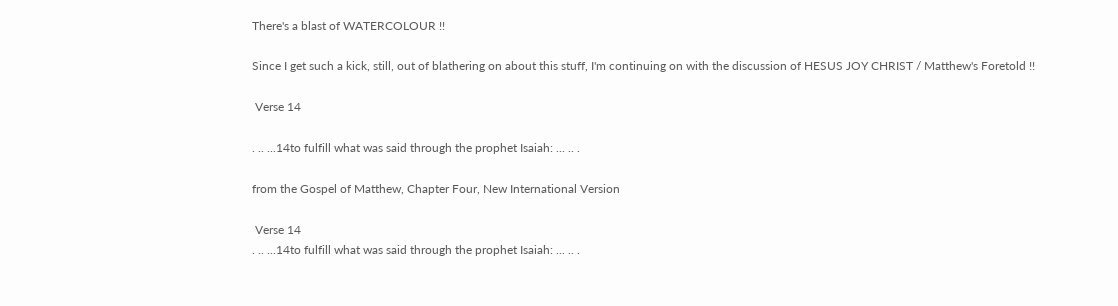There's a blast of WATERCOLOUR !!

Since I get such a kick, still, out of blathering on about this stuff, I'm continuing on with the discussion of HESUS JOY CHRIST / Matthew's Foretold !!

 Verse 14

. .. ...14to fulfill what was said through the prophet Isaiah: ... .. .

from the Gospel of Matthew, Chapter Four, New International Version

 Verse 14
. .. ...14to fulfill what was said through the prophet Isaiah: ... .. .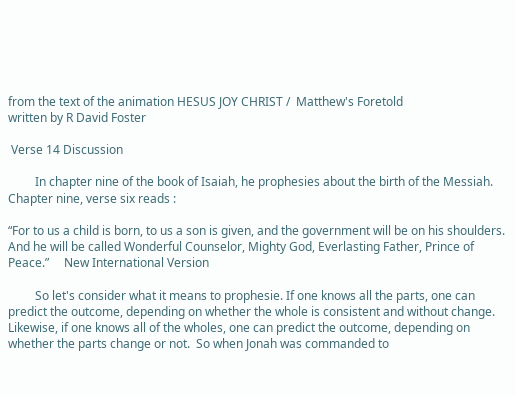from the text of the animation HESUS JOY CHRIST /  Matthew's Foretold
written by R David Foster

 Verse 14 Discussion

         In chapter nine of the book of Isaiah, he prophesies about the birth of the Messiah. Chapter nine, verse six reads :

“For to us a child is born, to us a son is given, and the government will be on his shoulders. And he will be called Wonderful Counselor, Mighty God, Everlasting Father, Prince of Peace.”     New International Version

         So let's consider what it means to prophesie. If one knows all the parts, one can predict the outcome, depending on whether the whole is consistent and without change. Likewise, if one knows all of the wholes, one can predict the outcome, depending on whether the parts change or not.  So when Jonah was commanded to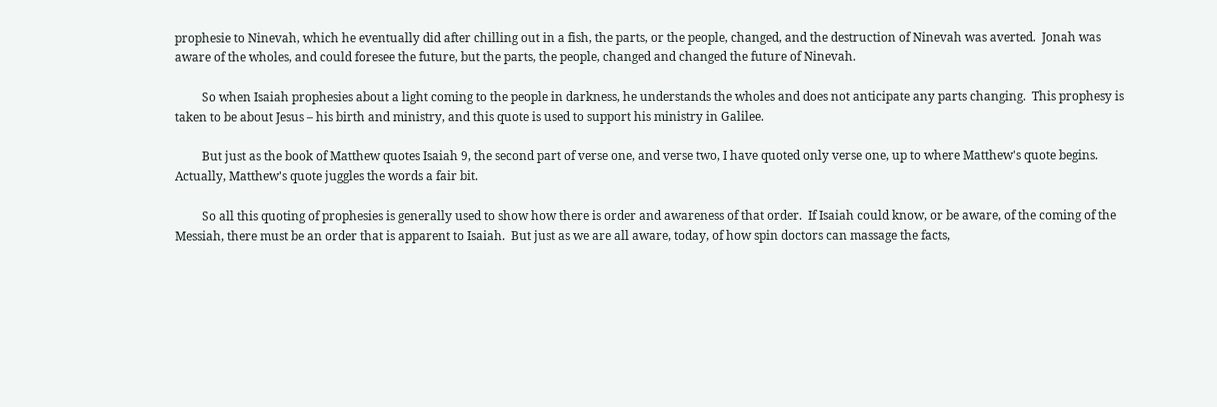prophesie to Ninevah, which he eventually did after chilling out in a fish, the parts, or the people, changed, and the destruction of Ninevah was averted.  Jonah was aware of the wholes, and could foresee the future, but the parts, the people, changed and changed the future of Ninevah.

         So when Isaiah prophesies about a light coming to the people in darkness, he understands the wholes and does not anticipate any parts changing.  This prophesy is taken to be about Jesus – his birth and ministry, and this quote is used to support his ministry in Galilee.

         But just as the book of Matthew quotes Isaiah 9, the second part of verse one, and verse two, I have quoted only verse one, up to where Matthew's quote begins.  Actually, Matthew's quote juggles the words a fair bit.

         So all this quoting of prophesies is generally used to show how there is order and awareness of that order.  If Isaiah could know, or be aware, of the coming of the Messiah, there must be an order that is apparent to Isaiah.  But just as we are all aware, today, of how spin doctors can massage the facts,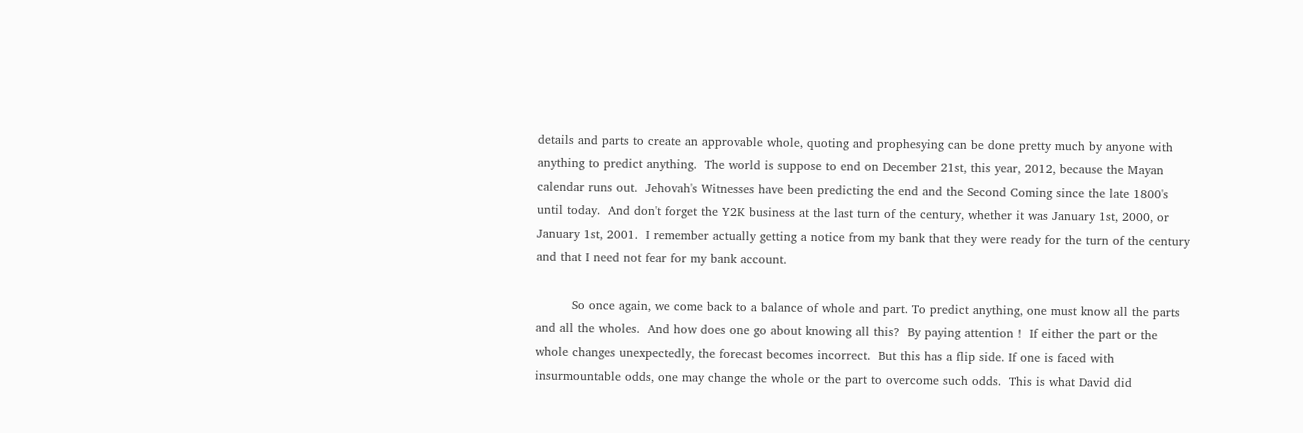details and parts to create an approvable whole, quoting and prophesying can be done pretty much by anyone with anything to predict anything.  The world is suppose to end on December 21st, this year, 2012, because the Mayan calendar runs out.  Jehovah's Witnesses have been predicting the end and the Second Coming since the late 1800's until today.  And don't forget the Y2K business at the last turn of the century, whether it was January 1st, 2000, or January 1st, 2001.  I remember actually getting a notice from my bank that they were ready for the turn of the century and that I need not fear for my bank account.

         So once again, we come back to a balance of whole and part. To predict anything, one must know all the parts and all the wholes.  And how does one go about knowing all this?  By paying attention !  If either the part or the whole changes unexpectedly, the forecast becomes incorrect.  But this has a flip side. If one is faced with insurmountable odds, one may change the whole or the part to overcome such odds.  This is what David did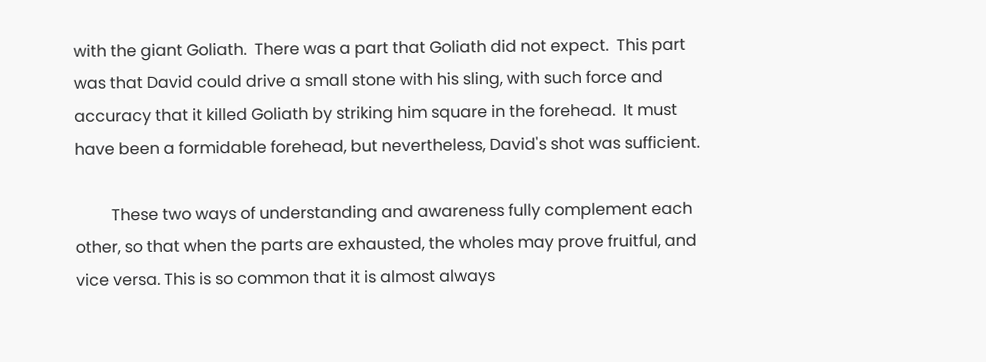with the giant Goliath.  There was a part that Goliath did not expect.  This part was that David could drive a small stone with his sling, with such force and accuracy that it killed Goliath by striking him square in the forehead.  It must have been a formidable forehead, but nevertheless, David's shot was sufficient.

         These two ways of understanding and awareness fully complement each other, so that when the parts are exhausted, the wholes may prove fruitful, and vice versa. This is so common that it is almost always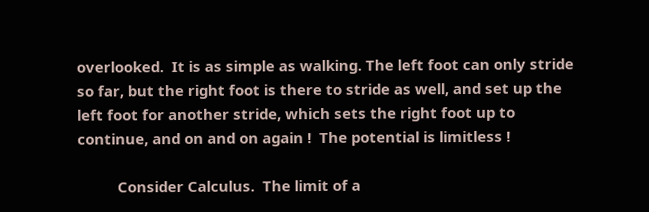overlooked.  It is as simple as walking. The left foot can only stride so far, but the right foot is there to stride as well, and set up the left foot for another stride, which sets the right foot up to continue, and on and on again !  The potential is limitless !

          Consider Calculus.  The limit of a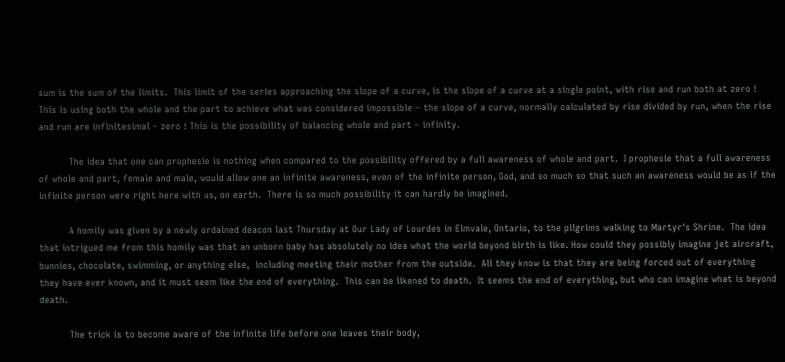sum is the sum of the limits.  This limit of the series approaching the slope of a curve, is the slope of a curve at a single point, with rise and run both at zero !  This is using both the whole and the part to achieve what was considered impossible – the slope of a curve, normally calculated by rise divided by run, when the rise and run are infinitesimal – zero ! This is the possibility of balancing whole and part – infinity.

          The idea that one can prophesie is nothing when compared to the possibility offered by a full awareness of whole and part.  I prophesie that a full awareness of whole and part, female and male, would allow one an infinite awareness, even of the infinite person, God, and so much so that such an awareness would be as if the infinite person were right here with us, on earth.  There is so much possibility it can hardly be imagined.

          A homily was given by a newly ordained deacon last Thursday at Our Lady of Lourdes in Elmvale, Ontario, to the pilgrims walking to Martyr's Shrine.  The idea that intrigued me from this homily was that an unborn baby has absolutely no idea what the world beyond birth is like. How could they possibly imagine jet aircraft, bunnies, chocolate, swimming, or anything else,  including meeting their mother from the outside.  All they know is that they are being forced out of everything they have ever known, and it must seem like the end of everything.  This can be likened to death.  It seems the end of everything, but who can imagine what is beyond death.

          The trick is to become aware of the infinite life before one leaves their body,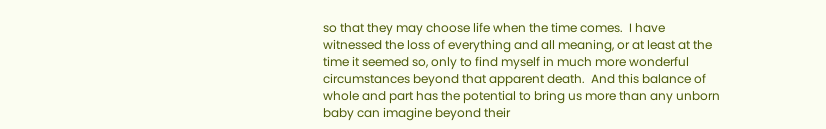so that they may choose life when the time comes.  I have witnessed the loss of everything and all meaning, or at least at the time it seemed so, only to find myself in much more wonderful circumstances beyond that apparent death.  And this balance of whole and part has the potential to bring us more than any unborn baby can imagine beyond their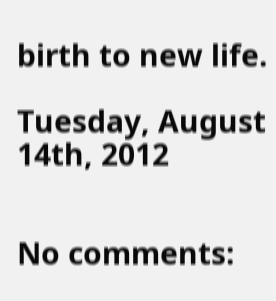birth to new life.

Tuesday, August 14th, 2012


No comments: